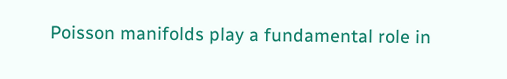Poisson manifolds play a fundamental role in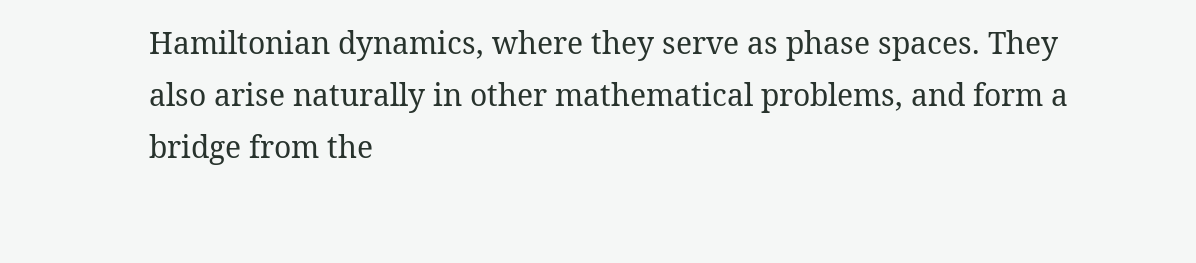Hamiltonian dynamics, where they serve as phase spaces. They also arise naturally in other mathematical problems, and form a bridge from the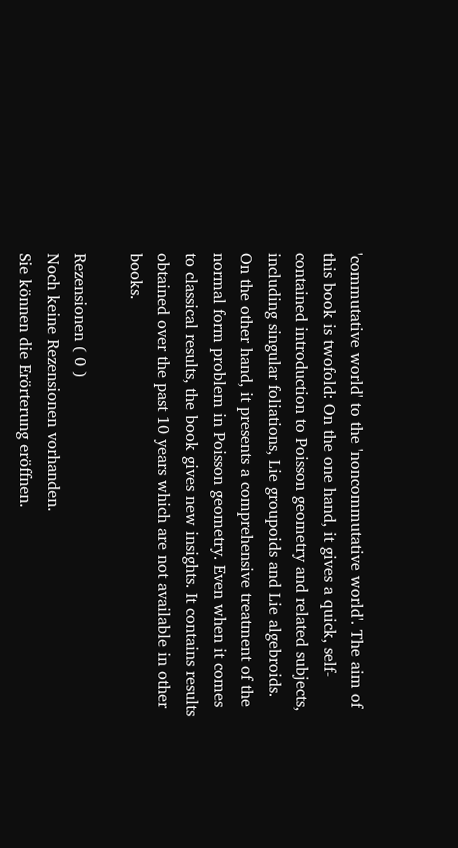'commutative world' to the 'noncommutative world'. The aim of this book is twofold: On the one hand, it gives a quick, self-contained introduction to Poisson geometry and related subjects, including singular foliations, Lie groupoids and Lie algebroids. On the other hand, it presents a comprehensive treatment of the normal form problem in Poisson geometry. Even when it comes to classical results, the book gives new insights. It contains results obtained over the past 10 years which are not available in other books.

Rezensionen ( 0 )
Noch keine Rezensionen vorhanden.
Sie können die Erörterung eröffnen.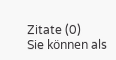Zitate (0)
Sie können als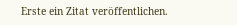Erste ein Zitat veröffentlichen.